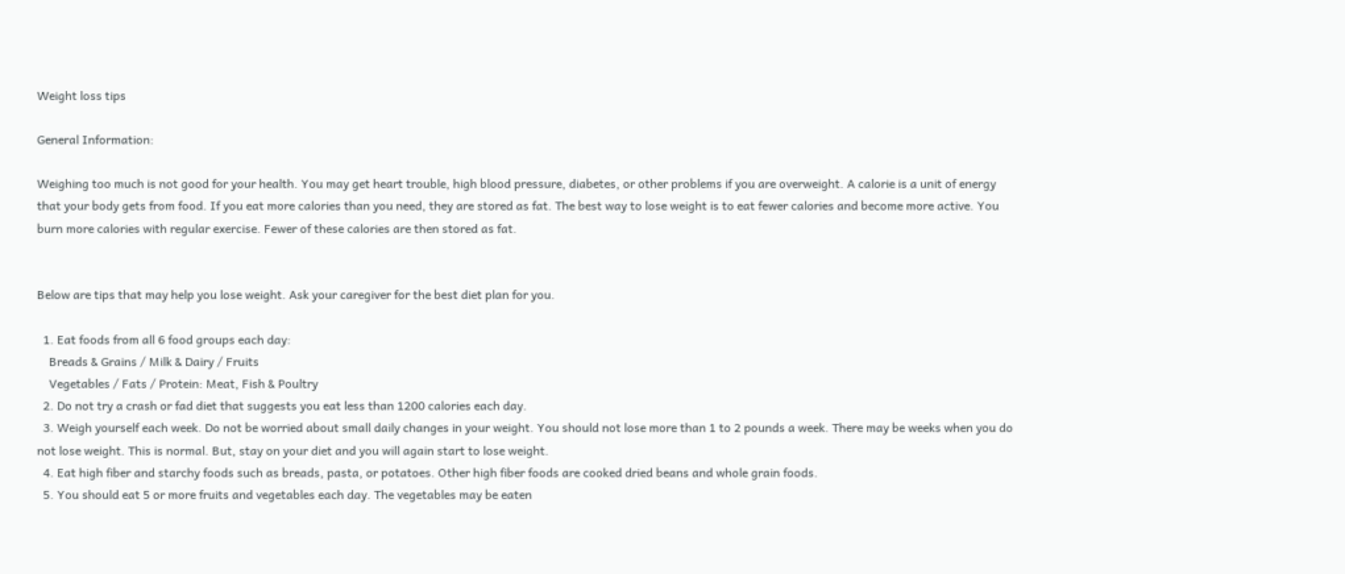Weight loss tips

General Information:

Weighing too much is not good for your health. You may get heart trouble, high blood pressure, diabetes, or other problems if you are overweight. A calorie is a unit of energy that your body gets from food. If you eat more calories than you need, they are stored as fat. The best way to lose weight is to eat fewer calories and become more active. You burn more calories with regular exercise. Fewer of these calories are then stored as fat.


Below are tips that may help you lose weight. Ask your caregiver for the best diet plan for you.

  1. Eat foods from all 6 food groups each day:
    Breads & Grains / Milk & Dairy / Fruits
    Vegetables / Fats / Protein: Meat, Fish & Poultry
  2. Do not try a crash or fad diet that suggests you eat less than 1200 calories each day.
  3. Weigh yourself each week. Do not be worried about small daily changes in your weight. You should not lose more than 1 to 2 pounds a week. There may be weeks when you do not lose weight. This is normal. But, stay on your diet and you will again start to lose weight.
  4. Eat high fiber and starchy foods such as breads, pasta, or potatoes. Other high fiber foods are cooked dried beans and whole grain foods.
  5. You should eat 5 or more fruits and vegetables each day. The vegetables may be eaten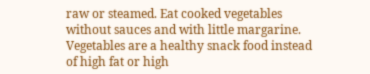raw or steamed. Eat cooked vegetables without sauces and with little margarine. Vegetables are a healthy snack food instead of high fat or high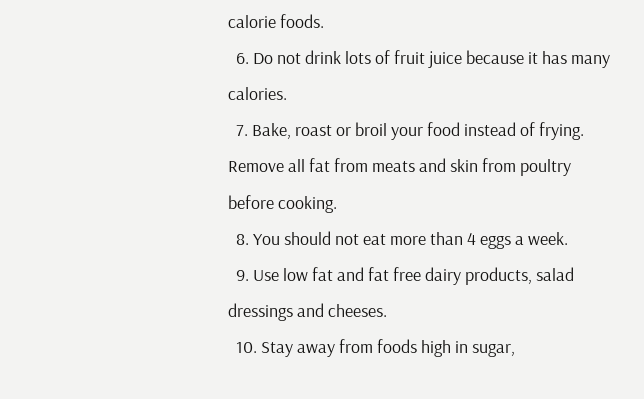calorie foods.
  6. Do not drink lots of fruit juice because it has many calories.
  7. Bake, roast or broil your food instead of frying. Remove all fat from meats and skin from poultry before cooking.
  8. You should not eat more than 4 eggs a week.
  9. Use low fat and fat free dairy products, salad dressings and cheeses.
  10. Stay away from foods high in sugar,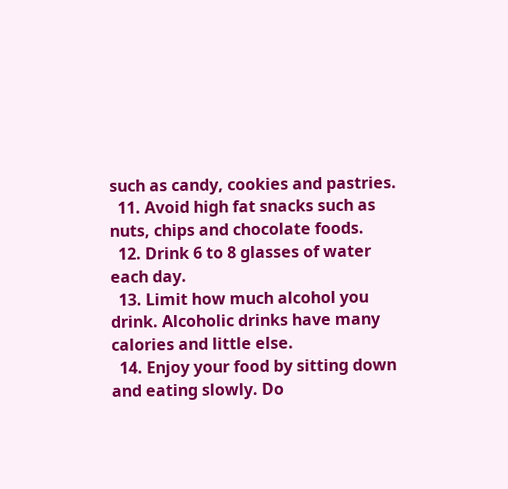such as candy, cookies and pastries.
  11. Avoid high fat snacks such as nuts, chips and chocolate foods.
  12. Drink 6 to 8 glasses of water each day.
  13. Limit how much alcohol you drink. Alcoholic drinks have many calories and little else.
  14. Enjoy your food by sitting down and eating slowly. Do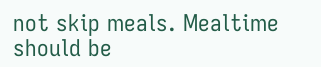not skip meals. Mealtime should be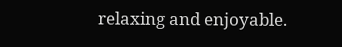relaxing and enjoyable.